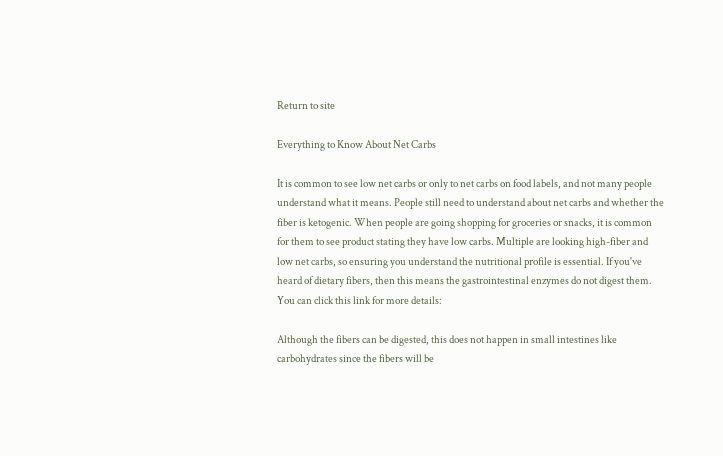Return to site

Everything to Know About Net Carbs

It is common to see low net carbs or only to net carbs on food labels, and not many people understand what it means. People still need to understand about net carbs and whether the fiber is ketogenic. When people are going shopping for groceries or snacks, it is common for them to see product stating they have low carbs. Multiple are looking high-fiber and low net carbs, so ensuring you understand the nutritional profile is essential. If you've heard of dietary fibers, then this means the gastrointestinal enzymes do not digest them. You can click this link for more details:

Although the fibers can be digested, this does not happen in small intestines like carbohydrates since the fibers will be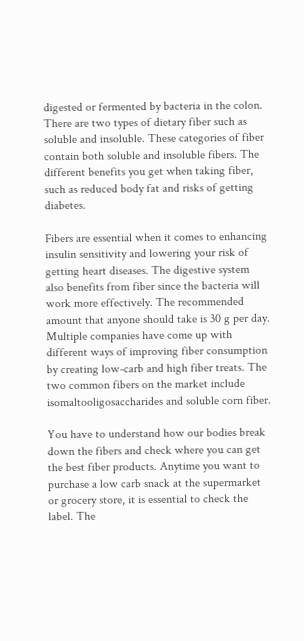digested or fermented by bacteria in the colon. There are two types of dietary fiber such as soluble and insoluble. These categories of fiber contain both soluble and insoluble fibers. The different benefits you get when taking fiber, such as reduced body fat and risks of getting diabetes.

Fibers are essential when it comes to enhancing insulin sensitivity and lowering your risk of getting heart diseases. The digestive system also benefits from fiber since the bacteria will work more effectively. The recommended amount that anyone should take is 30 g per day. Multiple companies have come up with different ways of improving fiber consumption by creating low-carb and high fiber treats. The two common fibers on the market include isomaltooligosaccharides and soluble corn fiber.

You have to understand how our bodies break down the fibers and check where you can get the best fiber products. Anytime you want to purchase a low carb snack at the supermarket or grocery store, it is essential to check the label. The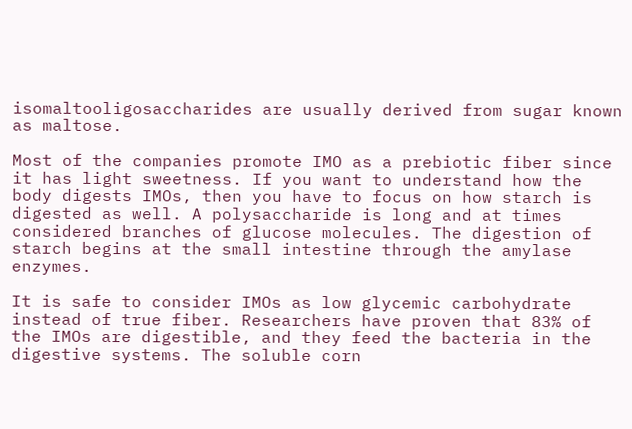isomaltooligosaccharides are usually derived from sugar known as maltose.

Most of the companies promote IMO as a prebiotic fiber since it has light sweetness. If you want to understand how the body digests IMOs, then you have to focus on how starch is digested as well. A polysaccharide is long and at times considered branches of glucose molecules. The digestion of starch begins at the small intestine through the amylase enzymes.

It is safe to consider IMOs as low glycemic carbohydrate instead of true fiber. Researchers have proven that 83% of the IMOs are digestible, and they feed the bacteria in the digestive systems. The soluble corn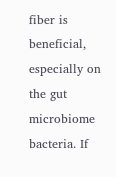fiber is beneficial, especially on the gut microbiome bacteria. If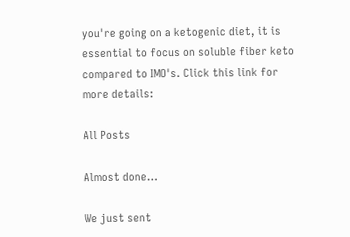you're going on a ketogenic diet, it is essential to focus on soluble fiber keto compared to IMO's. Click this link for more details:

All Posts

Almost done…

We just sent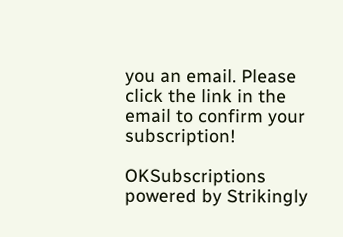you an email. Please click the link in the email to confirm your subscription!

OKSubscriptions powered by Strikingly